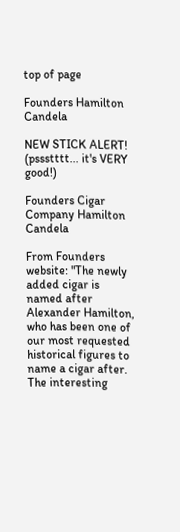top of page

Founders Hamilton Candela

NEW STICK ALERT! (pssstttt... it's VERY good!)

Founders Cigar Company Hamilton Candela

From Founders website: "The newly added cigar is named after Alexander Hamilton, who has been one of our most requested historical figures to name a cigar after. The interesting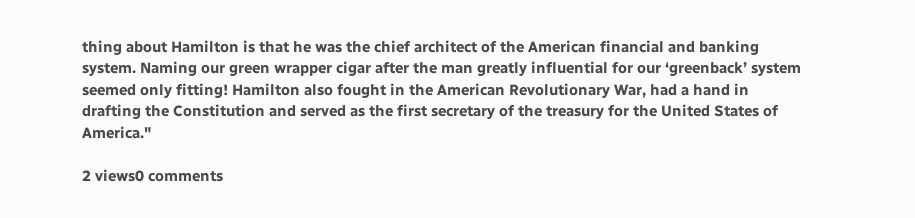thing about Hamilton is that he was the chief architect of the American financial and banking system. Naming our green wrapper cigar after the man greatly influential for our ‘greenback’ system seemed only fitting! Hamilton also fought in the American Revolutionary War, had a hand in drafting the Constitution and served as the first secretary of the treasury for the United States of America."

2 views0 comments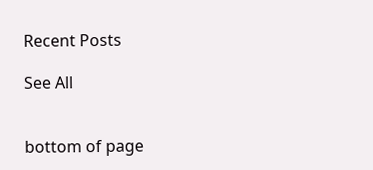Recent Posts

See All


bottom of page